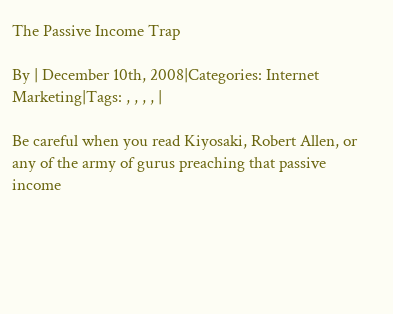The Passive Income Trap

By | December 10th, 2008|Categories: Internet Marketing|Tags: , , , , |

Be careful when you read Kiyosaki, Robert Allen, or any of the army of gurus preaching that passive income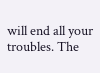will end all your troubles. The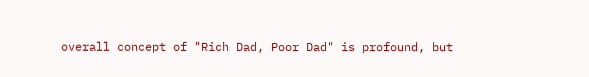overall concept of "Rich Dad, Poor Dad" is profound, but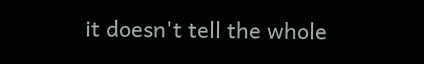it doesn't tell the whole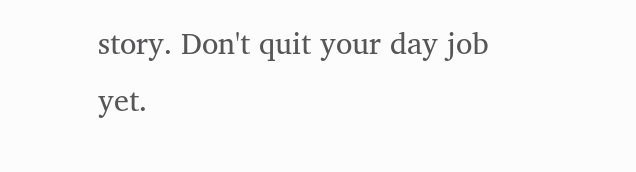story. Don't quit your day job yet.